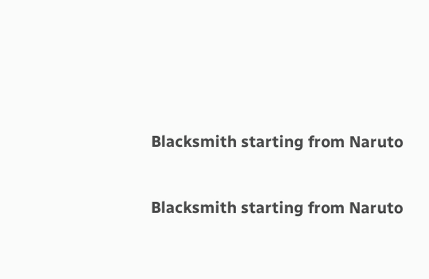Blacksmith starting from Naruto

Blacksmith starting from Naruto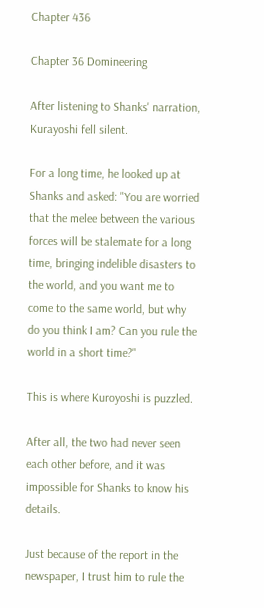Chapter 436

Chapter 36 Domineering

After listening to Shanks' narration, Kurayoshi fell silent.

For a long time, he looked up at Shanks and asked: "You are worried that the melee between the various forces will be stalemate for a long time, bringing indelible disasters to the world, and you want me to come to the same world, but why do you think I am? Can you rule the world in a short time?"

This is where Kuroyoshi is puzzled.

After all, the two had never seen each other before, and it was impossible for Shanks to know his details.

Just because of the report in the newspaper, I trust him to rule the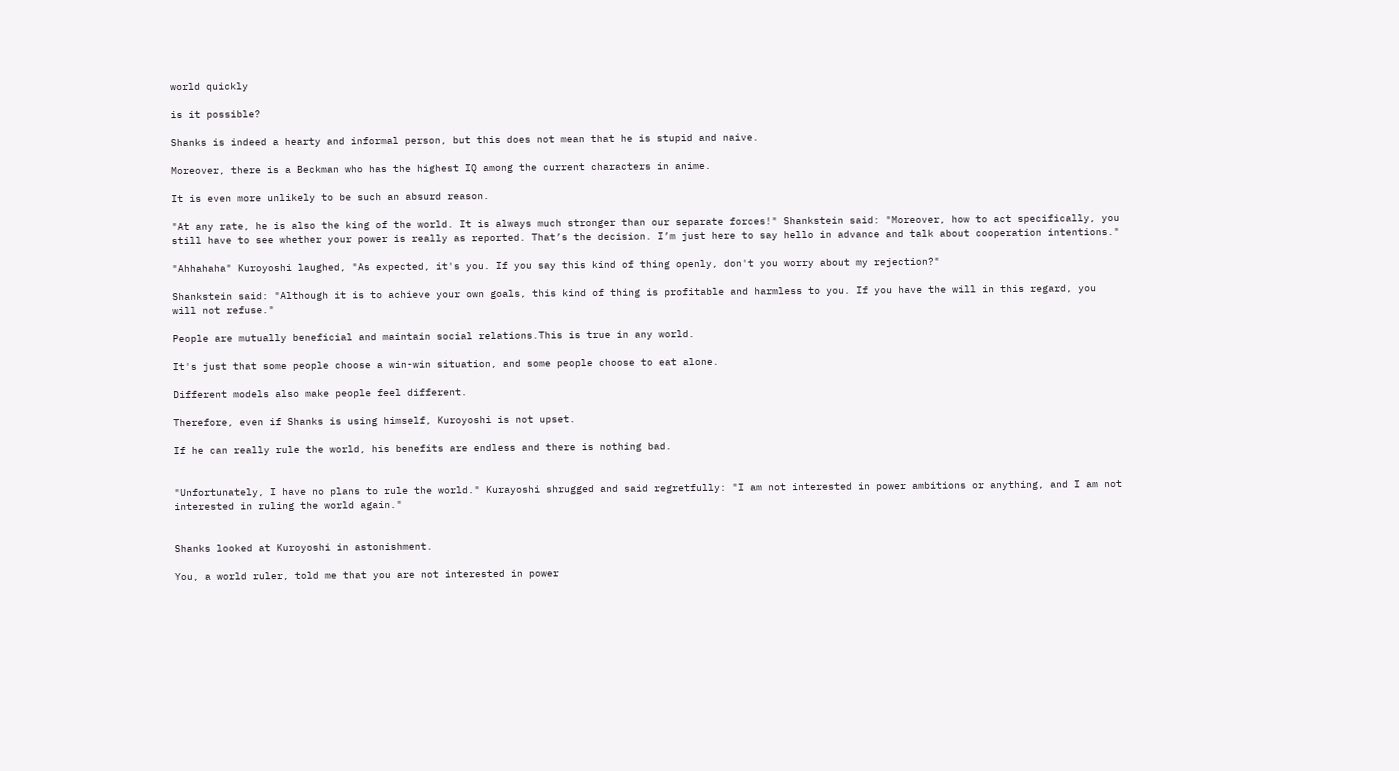world quickly

is it possible?

Shanks is indeed a hearty and informal person, but this does not mean that he is stupid and naive.

Moreover, there is a Beckman who has the highest IQ among the current characters in anime.

It is even more unlikely to be such an absurd reason.

"At any rate, he is also the king of the world. It is always much stronger than our separate forces!" Shankstein said: "Moreover, how to act specifically, you still have to see whether your power is really as reported. That’s the decision. I’m just here to say hello in advance and talk about cooperation intentions."

"Ahhahaha" Kuroyoshi laughed, "As expected, it's you. If you say this kind of thing openly, don't you worry about my rejection?"

Shankstein said: "Although it is to achieve your own goals, this kind of thing is profitable and harmless to you. If you have the will in this regard, you will not refuse."

People are mutually beneficial and maintain social relations.This is true in any world.

It's just that some people choose a win-win situation, and some people choose to eat alone.

Different models also make people feel different.

Therefore, even if Shanks is using himself, Kuroyoshi is not upset.

If he can really rule the world, his benefits are endless and there is nothing bad.


"Unfortunately, I have no plans to rule the world." Kurayoshi shrugged and said regretfully: "I am not interested in power ambitions or anything, and I am not interested in ruling the world again."


Shanks looked at Kuroyoshi in astonishment.

You, a world ruler, told me that you are not interested in power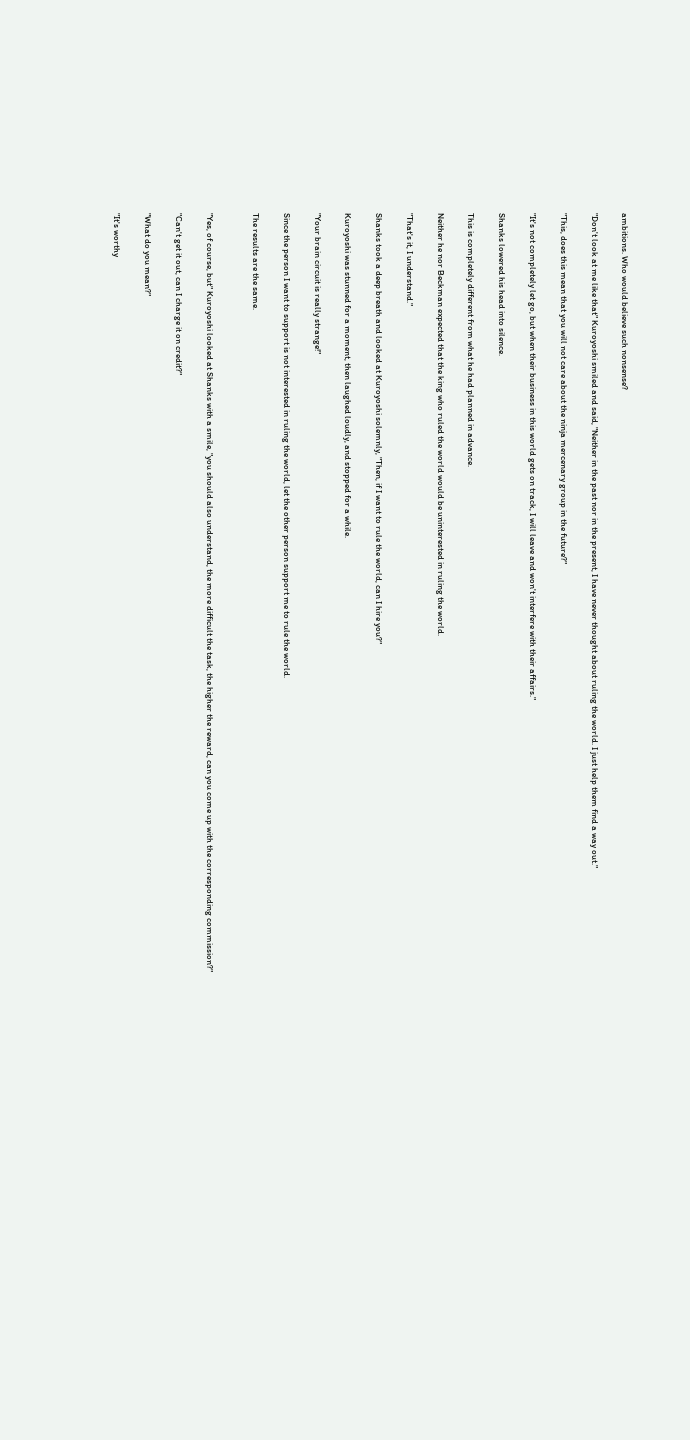ambitions. Who would believe such nonsense?

"Don't look at me like that" Kuroyoshi smiled and said, "Neither in the past nor in the present, I have never thought about ruling the world. I just help them find a way out."

"This, does this mean that you will not care about the ninja mercenary group in the future?"

"It's not completely let go, but when their business in this world gets on track, I will leave and won't interfere with their affairs."

Shanks lowered his head into silence.

This is completely different from what he had planned in advance.

Neither he nor Beckman expected that the king who ruled the world would be uninterested in ruling the world.

"That's it, I understand."

Shanks took a deep breath and looked at Kuroyoshi solemnly, "Then, if I want to rule the world, can I hire you?"

Kuroyoshi was stunned for a moment, then laughed loudly, and stopped for a while.

"Your brain circuit is really strange!"

Since the person I want to support is not interested in ruling the world, let the other person support me to rule the world.

The results are the same.


"Yes, of course, but" Kuroyoshi looked at Shanks with a smile, "you should also understand, the more difficult the task, the higher the reward, can you come up with the corresponding commission?"

"Can't get it out, can I charge it on credit?"

"What do you mean?"

"It's worthy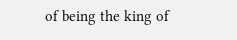of being the king of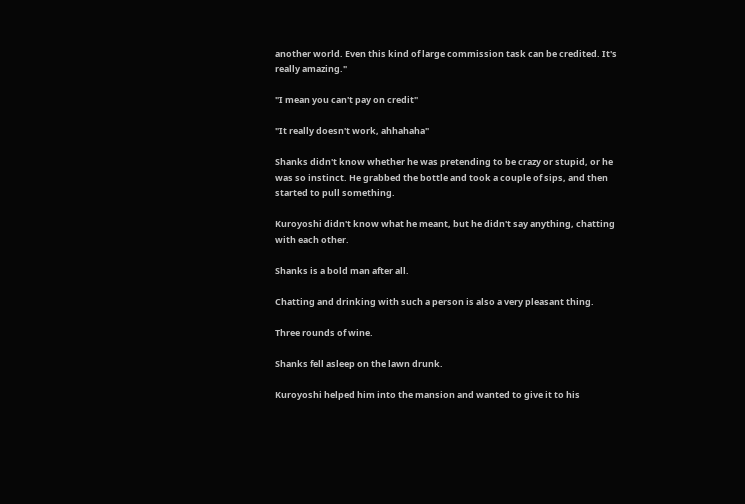another world. Even this kind of large commission task can be credited. It's really amazing."

"I mean you can't pay on credit"

"It really doesn't work, ahhahaha"

Shanks didn't know whether he was pretending to be crazy or stupid, or he was so instinct. He grabbed the bottle and took a couple of sips, and then started to pull something.

Kuroyoshi didn't know what he meant, but he didn't say anything, chatting with each other.

Shanks is a bold man after all.

Chatting and drinking with such a person is also a very pleasant thing.

Three rounds of wine.

Shanks fell asleep on the lawn drunk.

Kuroyoshi helped him into the mansion and wanted to give it to his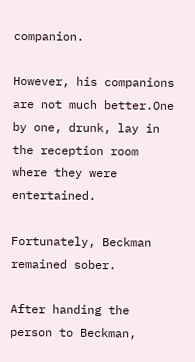companion.

However, his companions are not much better.One by one, drunk, lay in the reception room where they were entertained.

Fortunately, Beckman remained sober.

After handing the person to Beckman,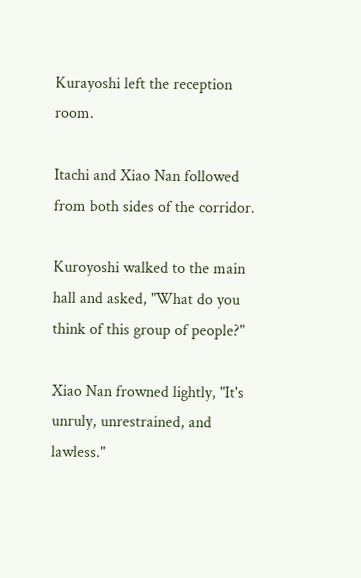Kurayoshi left the reception room.

Itachi and Xiao Nan followed from both sides of the corridor.

Kuroyoshi walked to the main hall and asked, "What do you think of this group of people?"

Xiao Nan frowned lightly, "It's unruly, unrestrained, and lawless."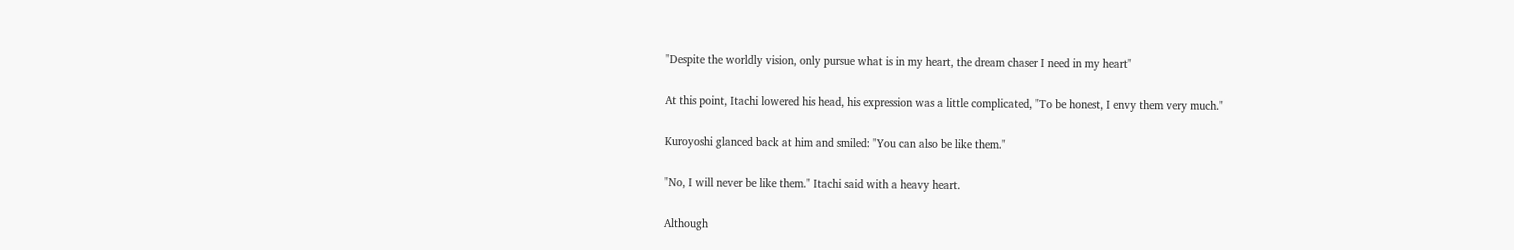"Despite the worldly vision, only pursue what is in my heart, the dream chaser I need in my heart"

At this point, Itachi lowered his head, his expression was a little complicated, "To be honest, I envy them very much."

Kuroyoshi glanced back at him and smiled: "You can also be like them."

"No, I will never be like them." Itachi said with a heavy heart.

Although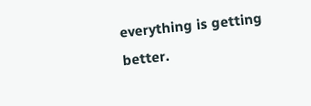everything is getting better.